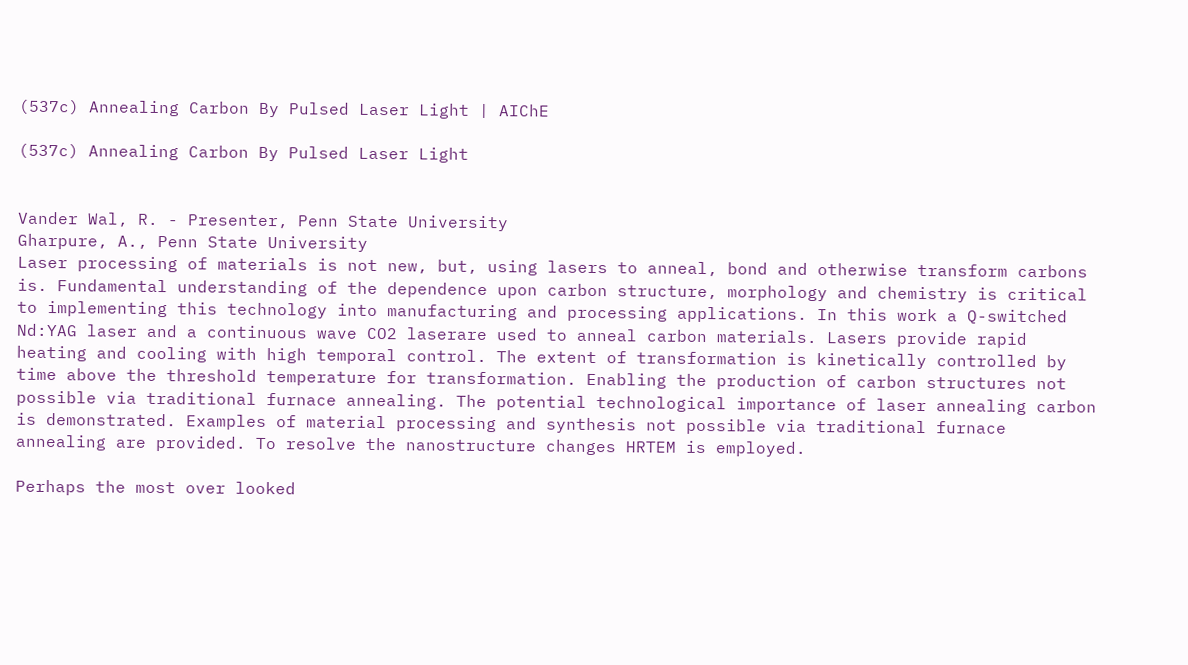(537c) Annealing Carbon By Pulsed Laser Light | AIChE

(537c) Annealing Carbon By Pulsed Laser Light


Vander Wal, R. - Presenter, Penn State University
Gharpure, A., Penn State University
Laser processing of materials is not new, but, using lasers to anneal, bond and otherwise transform carbons is. Fundamental understanding of the dependence upon carbon structure, morphology and chemistry is critical to implementing this technology into manufacturing and processing applications. In this work a Q-switched Nd:YAG laser and a continuous wave CO2 laserare used to anneal carbon materials. Lasers provide rapid heating and cooling with high temporal control. The extent of transformation is kinetically controlled by time above the threshold temperature for transformation. Enabling the production of carbon structures not possible via traditional furnace annealing. The potential technological importance of laser annealing carbon is demonstrated. Examples of material processing and synthesis not possible via traditional furnace annealing are provided. To resolve the nanostructure changes HRTEM is employed.

Perhaps the most over looked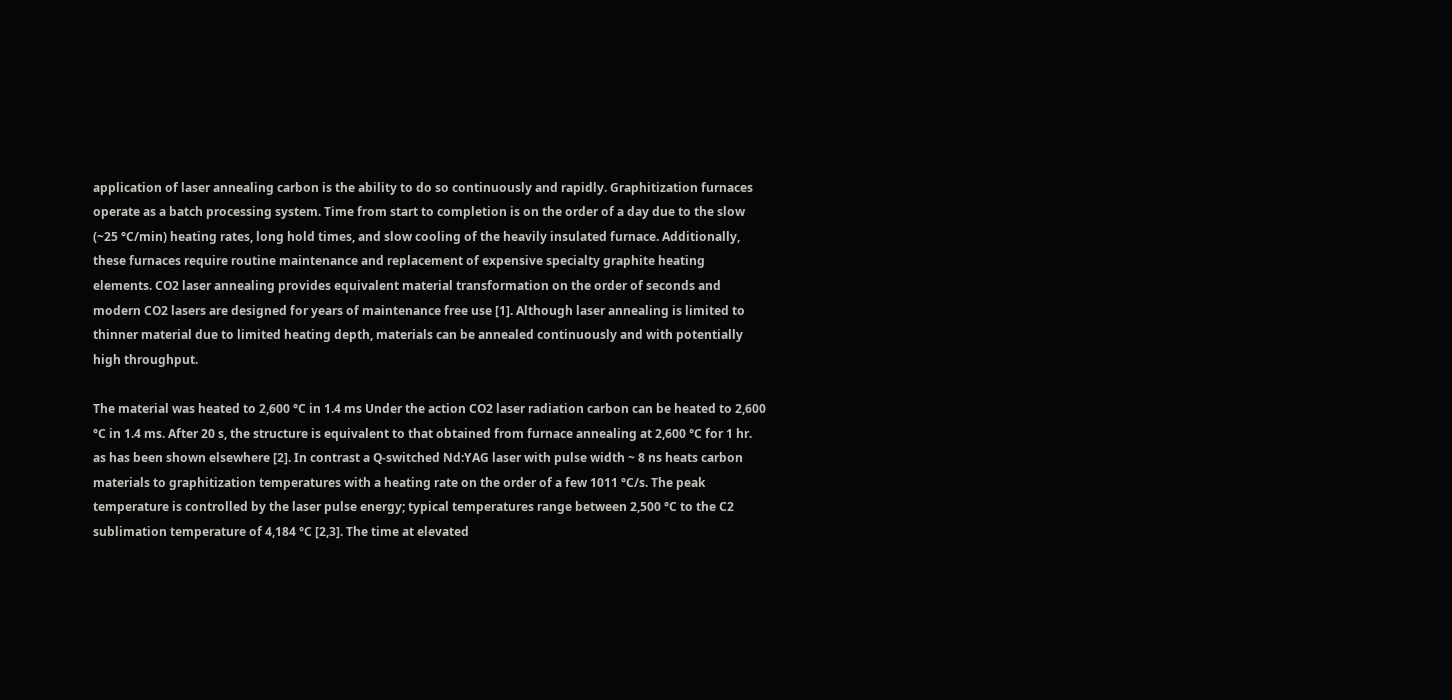application of laser annealing carbon is the ability to do so continuously and rapidly. Graphitization furnaces operate as a batch processing system. Time from start to completion is on the order of a day due to the slow (~25 °C/min) heating rates, long hold times, and slow cooling of the heavily insulated furnace. Additionally, these furnaces require routine maintenance and replacement of expensive specialty graphite heating elements. CO2 laser annealing provides equivalent material transformation on the order of seconds and modern CO2 lasers are designed for years of maintenance free use [1]. Although laser annealing is limited to thinner material due to limited heating depth, materials can be annealed continuously and with potentially high throughput.

The material was heated to 2,600 °C in 1.4 ms Under the action CO2 laser radiation carbon can be heated to 2,600 °C in 1.4 ms. After 20 s, the structure is equivalent to that obtained from furnace annealing at 2,600 °C for 1 hr. as has been shown elsewhere [2]. In contrast a Q-switched Nd:YAG laser with pulse width ~ 8 ns heats carbon materials to graphitization temperatures with a heating rate on the order of a few 1011 °C/s. The peak temperature is controlled by the laser pulse energy; typical temperatures range between 2,500 °C to the C2 sublimation temperature of 4,184 °C [2,3]. The time at elevated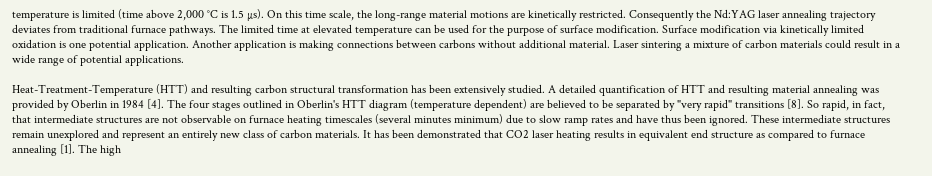temperature is limited (time above 2,000 °C is 1.5 µs). On this time scale, the long-range material motions are kinetically restricted. Consequently the Nd:YAG laser annealing trajectory deviates from traditional furnace pathways. The limited time at elevated temperature can be used for the purpose of surface modification. Surface modification via kinetically limited oxidation is one potential application. Another application is making connections between carbons without additional material. Laser sintering a mixture of carbon materials could result in a wide range of potential applications.

Heat-Treatment-Temperature (HTT) and resulting carbon structural transformation has been extensively studied. A detailed quantification of HTT and resulting material annealing was provided by Oberlin in 1984 [4]. The four stages outlined in Oberlin's HTT diagram (temperature dependent) are believed to be separated by "very rapid" transitions [8]. So rapid, in fact, that intermediate structures are not observable on furnace heating timescales (several minutes minimum) due to slow ramp rates and have thus been ignored. These intermediate structures remain unexplored and represent an entirely new class of carbon materials. It has been demonstrated that CO2 laser heating results in equivalent end structure as compared to furnace annealing [1]. The high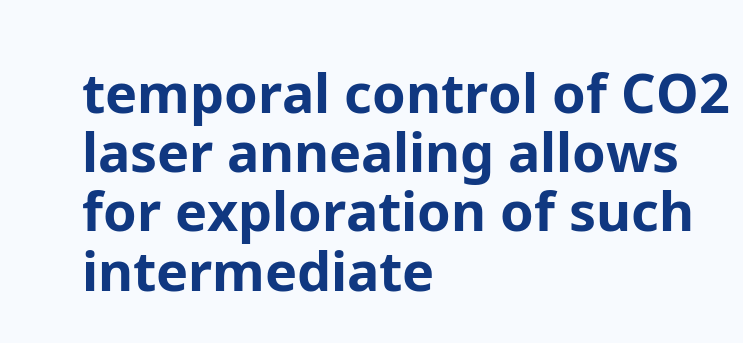temporal control of CO2 laser annealing allows for exploration of such intermediate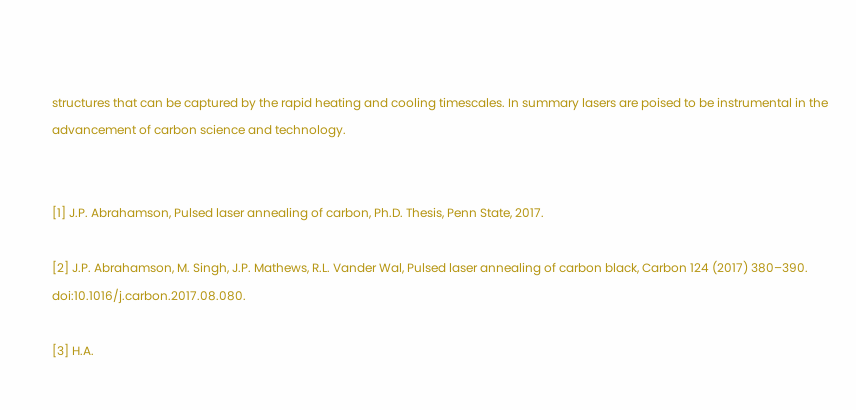structures that can be captured by the rapid heating and cooling timescales. In summary lasers are poised to be instrumental in the advancement of carbon science and technology.


[1] J.P. Abrahamson, Pulsed laser annealing of carbon, Ph.D. Thesis, Penn State, 2017.

[2] J.P. Abrahamson, M. Singh, J.P. Mathews, R.L. Vander Wal, Pulsed laser annealing of carbon black, Carbon 124 (2017) 380–390. doi:10.1016/j.carbon.2017.08.080.

[3] H.A.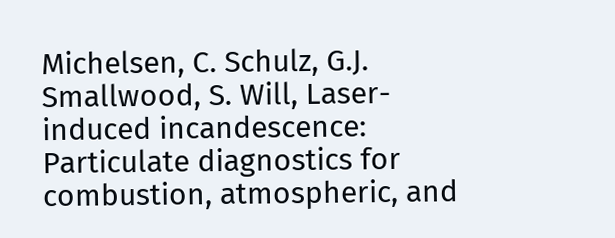Michelsen, C. Schulz, G.J. Smallwood, S. Will, Laser-induced incandescence: Particulate diagnostics for combustion, atmospheric, and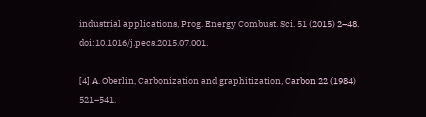industrial applications, Prog. Energy Combust. Sci. 51 (2015) 2–48. doi:10.1016/j.pecs.2015.07.001.

[4] A. Oberlin, Carbonization and graphitization, Carbon 22 (1984) 521–541.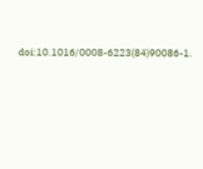doi:10.1016/0008-6223(84)90086-1.